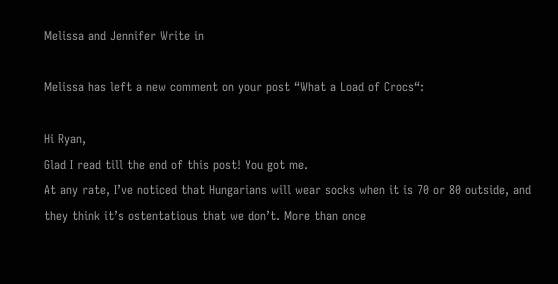Melissa and Jennifer Write in

Melissa has left a new comment on your post “What a Load of Crocs“:

Hi Ryan,
Glad I read till the end of this post! You got me.
At any rate, I’ve noticed that Hungarians will wear socks when it is 70 or 80 outside, and they think it’s ostentatious that we don’t. More than once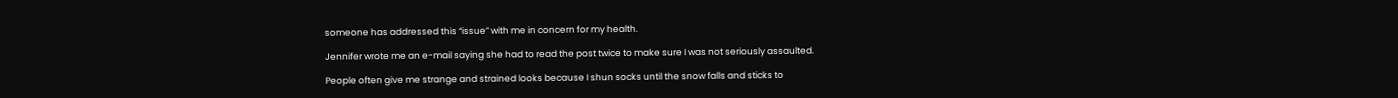someone has addressed this “issue” with me in concern for my health.

Jennifer wrote me an e-mail saying she had to read the post twice to make sure I was not seriously assaulted.

People often give me strange and strained looks because I shun socks until the snow falls and sticks to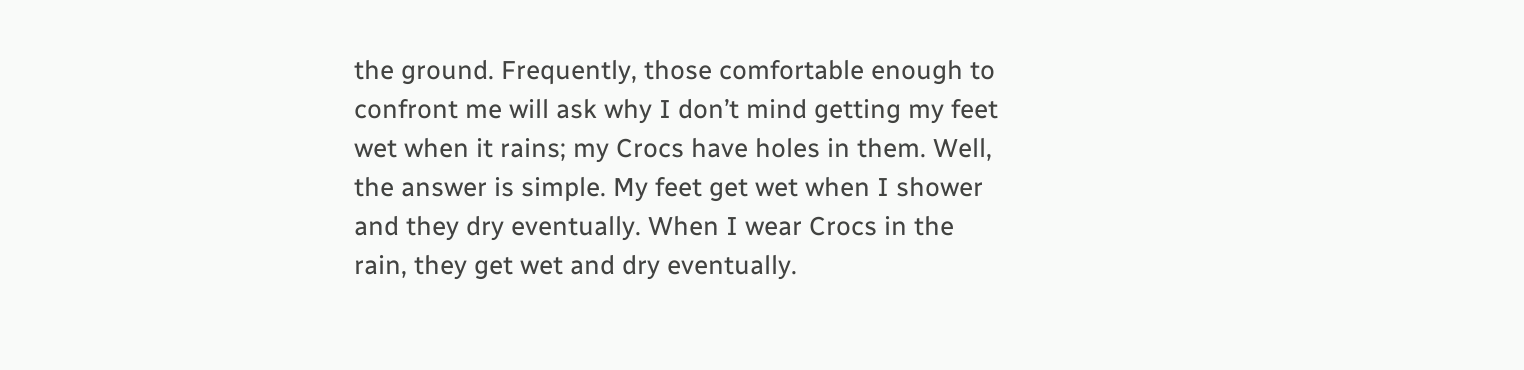the ground. Frequently, those comfortable enough to confront me will ask why I don’t mind getting my feet wet when it rains; my Crocs have holes in them. Well, the answer is simple. My feet get wet when I shower and they dry eventually. When I wear Crocs in the rain, they get wet and dry eventually.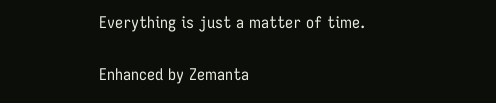Everything is just a matter of time.

Enhanced by Zemanta